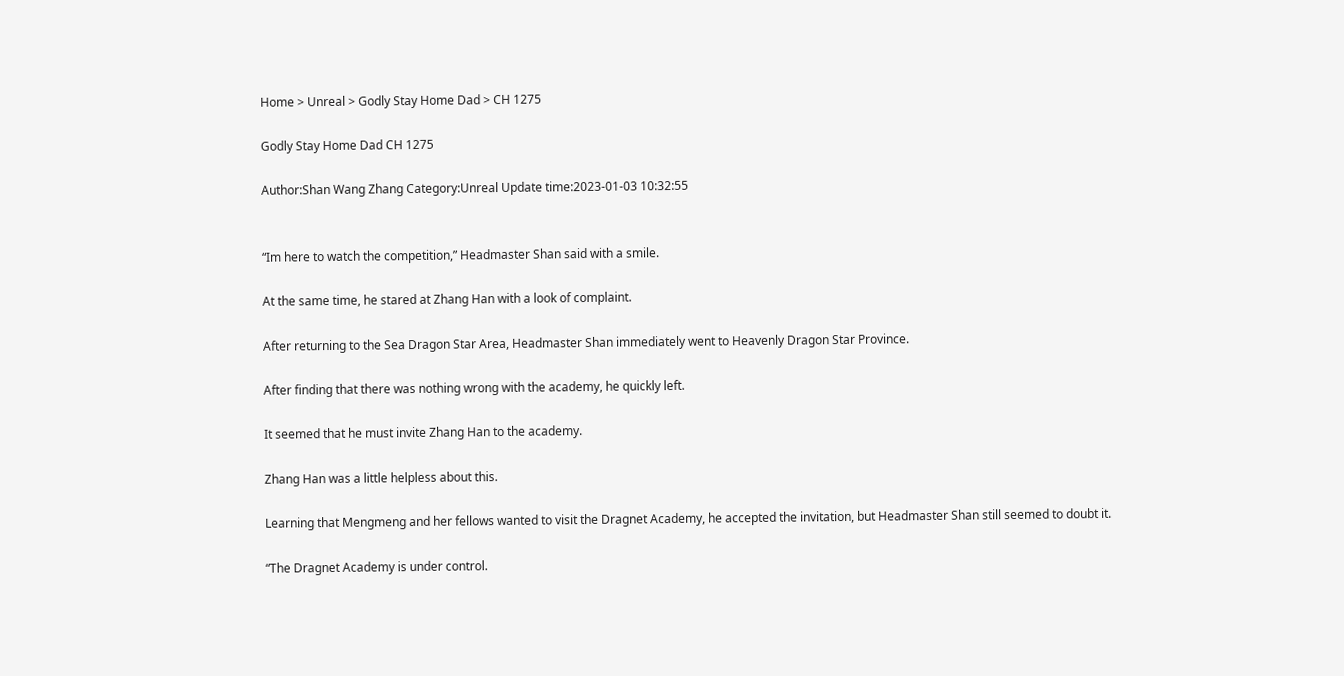Home > Unreal > Godly Stay Home Dad > CH 1275

Godly Stay Home Dad CH 1275

Author:Shan Wang Zhang Category:Unreal Update time:2023-01-03 10:32:55


“Im here to watch the competition,” Headmaster Shan said with a smile.

At the same time, he stared at Zhang Han with a look of complaint.

After returning to the Sea Dragon Star Area, Headmaster Shan immediately went to Heavenly Dragon Star Province.

After finding that there was nothing wrong with the academy, he quickly left.

It seemed that he must invite Zhang Han to the academy.

Zhang Han was a little helpless about this.

Learning that Mengmeng and her fellows wanted to visit the Dragnet Academy, he accepted the invitation, but Headmaster Shan still seemed to doubt it.

“The Dragnet Academy is under control.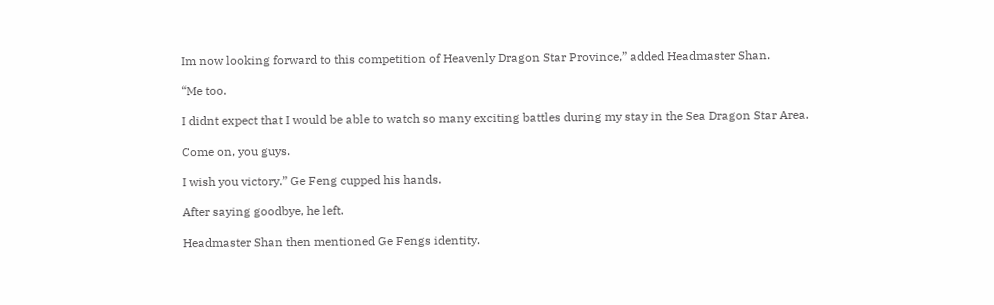Im now looking forward to this competition of Heavenly Dragon Star Province,” added Headmaster Shan.

“Me too.

I didnt expect that I would be able to watch so many exciting battles during my stay in the Sea Dragon Star Area.

Come on, you guys.

I wish you victory.” Ge Feng cupped his hands.

After saying goodbye, he left.

Headmaster Shan then mentioned Ge Fengs identity.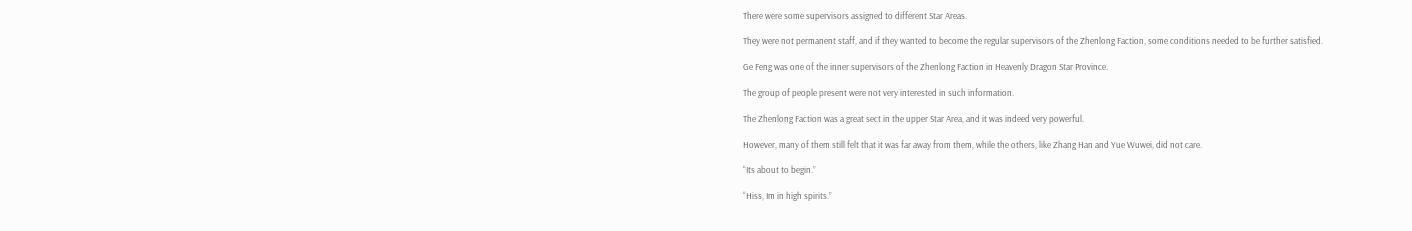There were some supervisors assigned to different Star Areas.

They were not permanent staff, and if they wanted to become the regular supervisors of the Zhenlong Faction, some conditions needed to be further satisfied.

Ge Feng was one of the inner supervisors of the Zhenlong Faction in Heavenly Dragon Star Province.

The group of people present were not very interested in such information.

The Zhenlong Faction was a great sect in the upper Star Area, and it was indeed very powerful.

However, many of them still felt that it was far away from them, while the others, like Zhang Han and Yue Wuwei, did not care.

“Its about to begin.”

“Hiss, Im in high spirits.”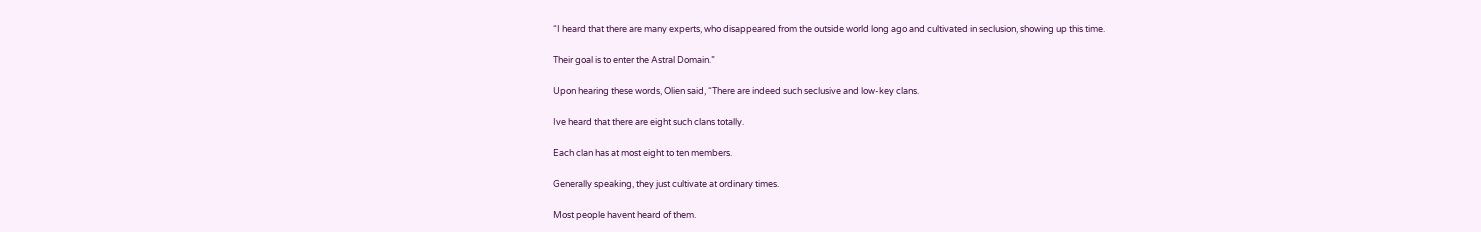“I heard that there are many experts, who disappeared from the outside world long ago and cultivated in seclusion, showing up this time.

Their goal is to enter the Astral Domain.”

Upon hearing these words, Olien said, “There are indeed such seclusive and low-key clans.

Ive heard that there are eight such clans totally.

Each clan has at most eight to ten members.

Generally speaking, they just cultivate at ordinary times.

Most people havent heard of them.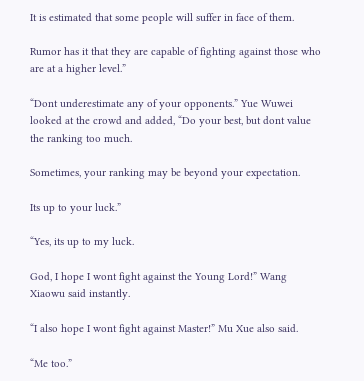It is estimated that some people will suffer in face of them.

Rumor has it that they are capable of fighting against those who are at a higher level.”

“Dont underestimate any of your opponents.” Yue Wuwei looked at the crowd and added, “Do your best, but dont value the ranking too much.

Sometimes, your ranking may be beyond your expectation.

Its up to your luck.”

“Yes, its up to my luck.

God, I hope I wont fight against the Young Lord!” Wang Xiaowu said instantly.

“I also hope I wont fight against Master!” Mu Xue also said.

“Me too.”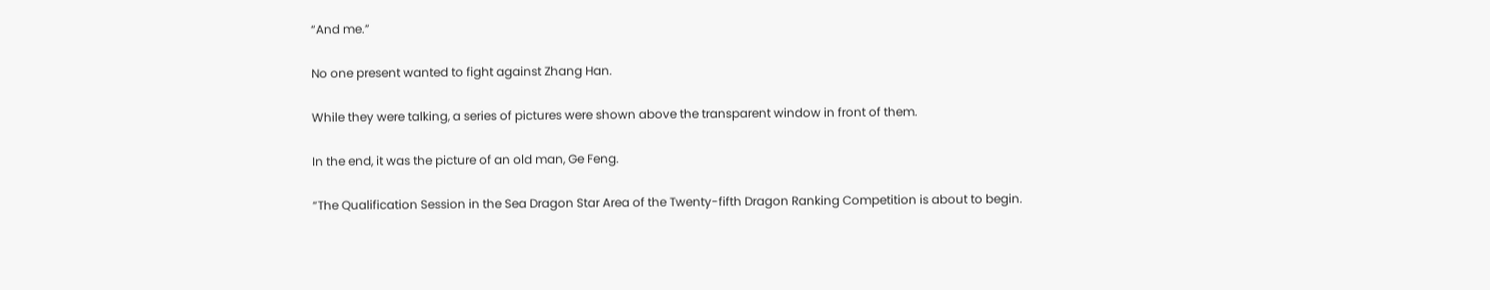“And me.”

No one present wanted to fight against Zhang Han.

While they were talking, a series of pictures were shown above the transparent window in front of them.

In the end, it was the picture of an old man, Ge Feng.

“The Qualification Session in the Sea Dragon Star Area of the Twenty-fifth Dragon Ranking Competition is about to begin.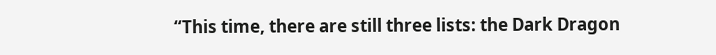“This time, there are still three lists: the Dark Dragon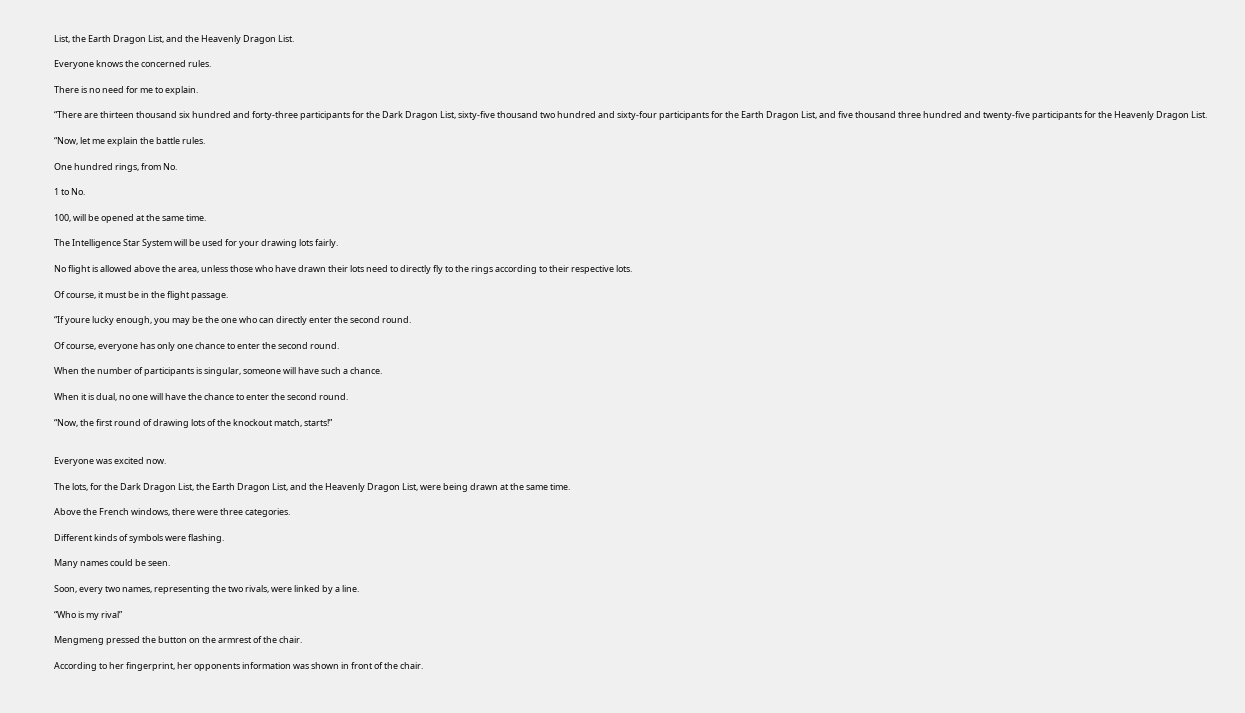List, the Earth Dragon List, and the Heavenly Dragon List.

Everyone knows the concerned rules.

There is no need for me to explain.

“There are thirteen thousand six hundred and forty-three participants for the Dark Dragon List, sixty-five thousand two hundred and sixty-four participants for the Earth Dragon List, and five thousand three hundred and twenty-five participants for the Heavenly Dragon List.

“Now, let me explain the battle rules.

One hundred rings, from No.

1 to No.

100, will be opened at the same time.

The Intelligence Star System will be used for your drawing lots fairly.

No flight is allowed above the area, unless those who have drawn their lots need to directly fly to the rings according to their respective lots.

Of course, it must be in the flight passage.

“If youre lucky enough, you may be the one who can directly enter the second round.

Of course, everyone has only one chance to enter the second round.

When the number of participants is singular, someone will have such a chance.

When it is dual, no one will have the chance to enter the second round.

“Now, the first round of drawing lots of the knockout match, starts!”


Everyone was excited now.

The lots, for the Dark Dragon List, the Earth Dragon List, and the Heavenly Dragon List, were being drawn at the same time.

Above the French windows, there were three categories.

Different kinds of symbols were flashing.

Many names could be seen.

Soon, every two names, representing the two rivals, were linked by a line.

“Who is my rival”

Mengmeng pressed the button on the armrest of the chair.

According to her fingerprint, her opponents information was shown in front of the chair.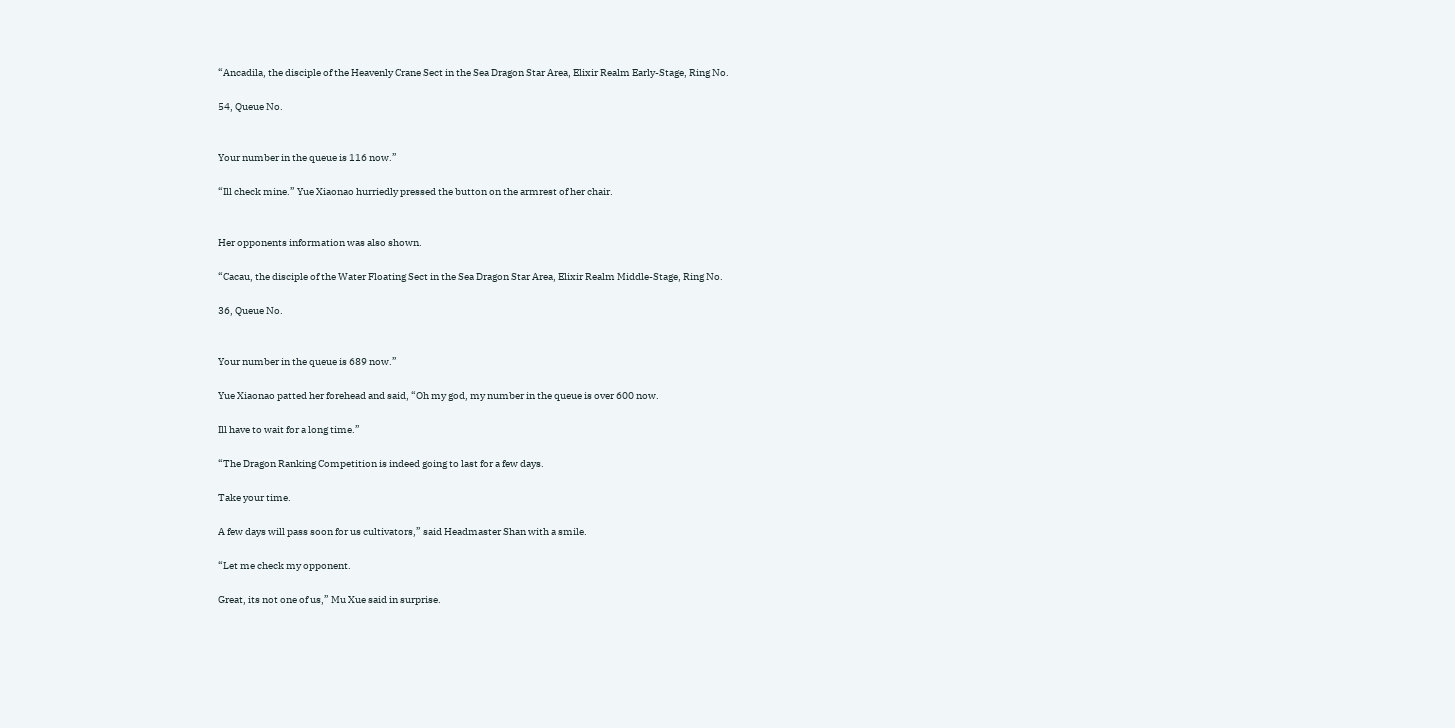“Ancadila, the disciple of the Heavenly Crane Sect in the Sea Dragon Star Area, Elixir Realm Early-Stage, Ring No.

54, Queue No.


Your number in the queue is 116 now.”

“Ill check mine.” Yue Xiaonao hurriedly pressed the button on the armrest of her chair.


Her opponents information was also shown.

“Cacau, the disciple of the Water Floating Sect in the Sea Dragon Star Area, Elixir Realm Middle-Stage, Ring No.

36, Queue No.


Your number in the queue is 689 now.”

Yue Xiaonao patted her forehead and said, “Oh my god, my number in the queue is over 600 now.

Ill have to wait for a long time.”

“The Dragon Ranking Competition is indeed going to last for a few days.

Take your time.

A few days will pass soon for us cultivators,” said Headmaster Shan with a smile.

“Let me check my opponent.

Great, its not one of us,” Mu Xue said in surprise.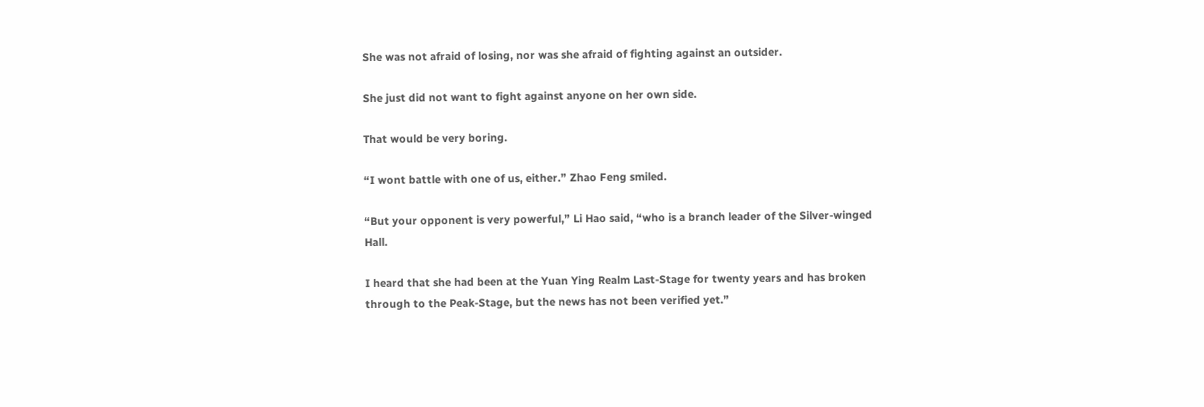She was not afraid of losing, nor was she afraid of fighting against an outsider.

She just did not want to fight against anyone on her own side.

That would be very boring.

“I wont battle with one of us, either.” Zhao Feng smiled.

“But your opponent is very powerful,” Li Hao said, “who is a branch leader of the Silver-winged Hall.

I heard that she had been at the Yuan Ying Realm Last-Stage for twenty years and has broken through to the Peak-Stage, but the news has not been verified yet.”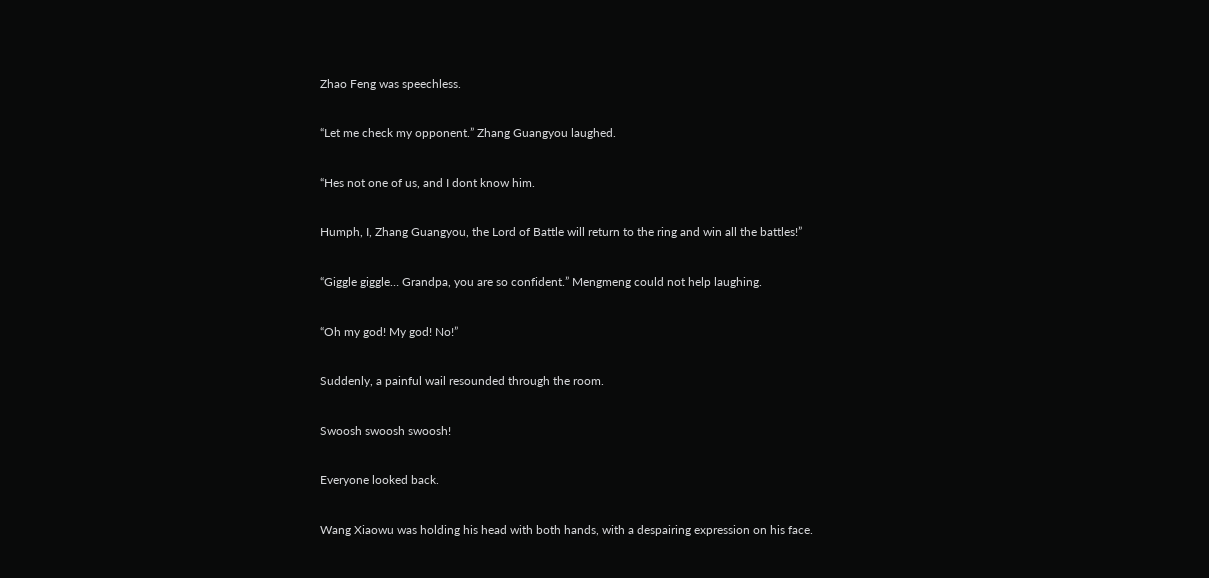Zhao Feng was speechless.

“Let me check my opponent.” Zhang Guangyou laughed.

“Hes not one of us, and I dont know him.

Humph, I, Zhang Guangyou, the Lord of Battle will return to the ring and win all the battles!”

“Giggle giggle… Grandpa, you are so confident.” Mengmeng could not help laughing.

“Oh my god! My god! No!”

Suddenly, a painful wail resounded through the room.

Swoosh swoosh swoosh!

Everyone looked back.

Wang Xiaowu was holding his head with both hands, with a despairing expression on his face.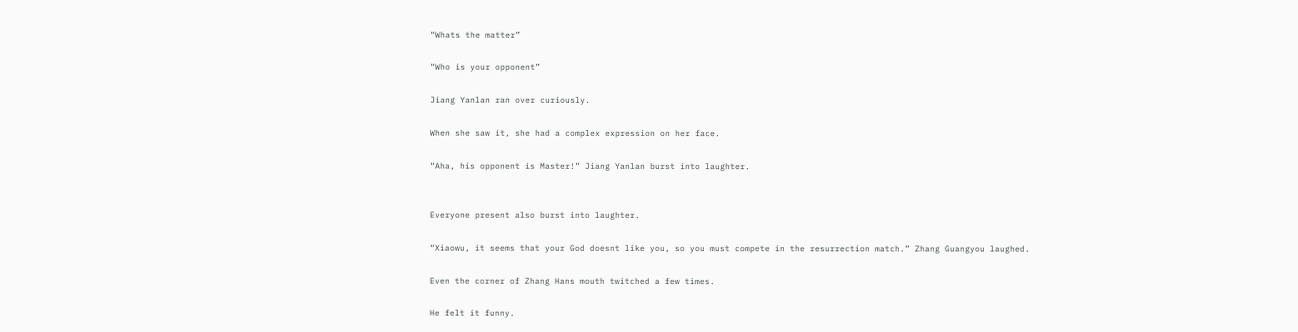“Whats the matter”

“Who is your opponent”

Jiang Yanlan ran over curiously.

When she saw it, she had a complex expression on her face.

“Aha, his opponent is Master!” Jiang Yanlan burst into laughter.


Everyone present also burst into laughter.

“Xiaowu, it seems that your God doesnt like you, so you must compete in the resurrection match.” Zhang Guangyou laughed.

Even the corner of Zhang Hans mouth twitched a few times.

He felt it funny.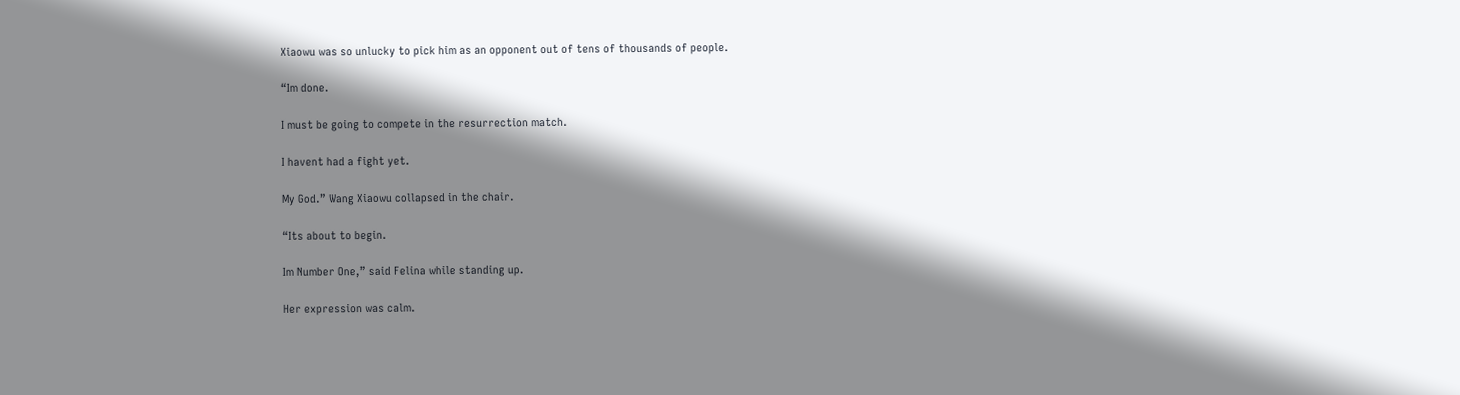Xiaowu was so unlucky to pick him as an opponent out of tens of thousands of people.

“Im done.

I must be going to compete in the resurrection match.

I havent had a fight yet.

My God.” Wang Xiaowu collapsed in the chair.

“Its about to begin.

Im Number One,” said Felina while standing up.

Her expression was calm.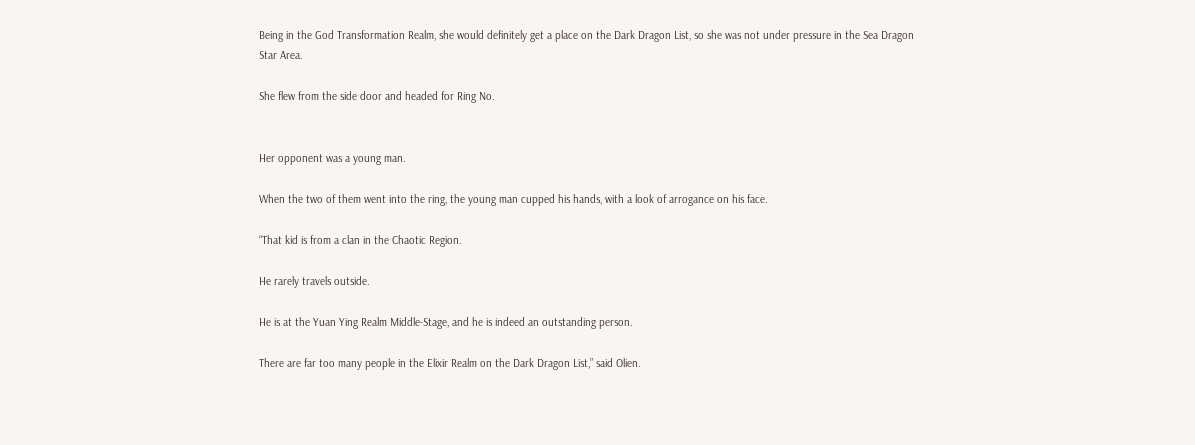Being in the God Transformation Realm, she would definitely get a place on the Dark Dragon List, so she was not under pressure in the Sea Dragon Star Area.

She flew from the side door and headed for Ring No.


Her opponent was a young man.

When the two of them went into the ring, the young man cupped his hands, with a look of arrogance on his face.

“That kid is from a clan in the Chaotic Region.

He rarely travels outside.

He is at the Yuan Ying Realm Middle-Stage, and he is indeed an outstanding person.

There are far too many people in the Elixir Realm on the Dark Dragon List,” said Olien.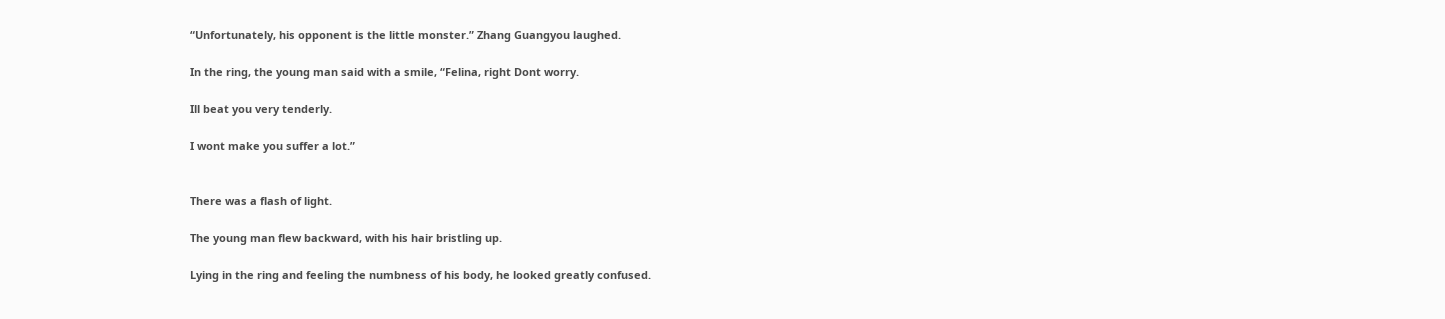“Unfortunately, his opponent is the little monster.” Zhang Guangyou laughed.

In the ring, the young man said with a smile, “Felina, right Dont worry.

Ill beat you very tenderly.

I wont make you suffer a lot.”


There was a flash of light.

The young man flew backward, with his hair bristling up.

Lying in the ring and feeling the numbness of his body, he looked greatly confused.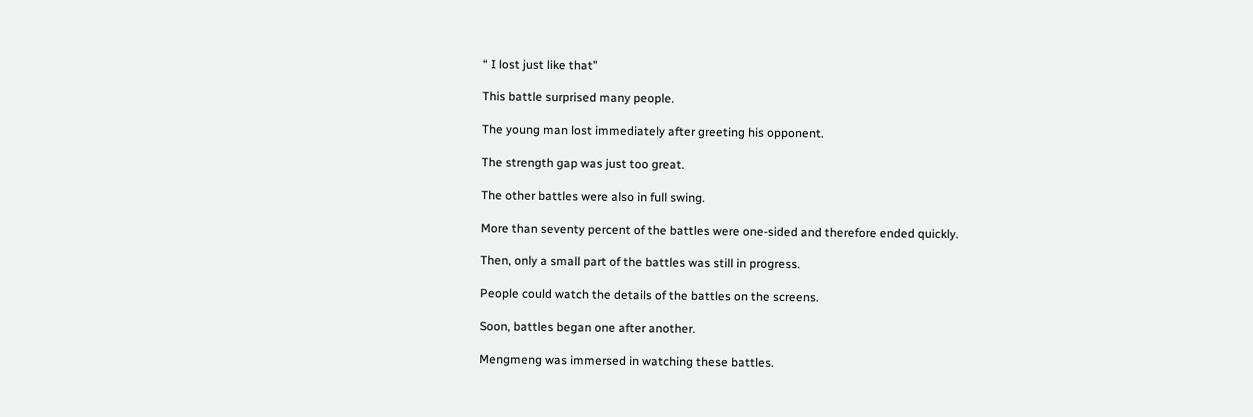“ I lost just like that”

This battle surprised many people.

The young man lost immediately after greeting his opponent.

The strength gap was just too great.

The other battles were also in full swing.

More than seventy percent of the battles were one-sided and therefore ended quickly.

Then, only a small part of the battles was still in progress.

People could watch the details of the battles on the screens.

Soon, battles began one after another.

Mengmeng was immersed in watching these battles.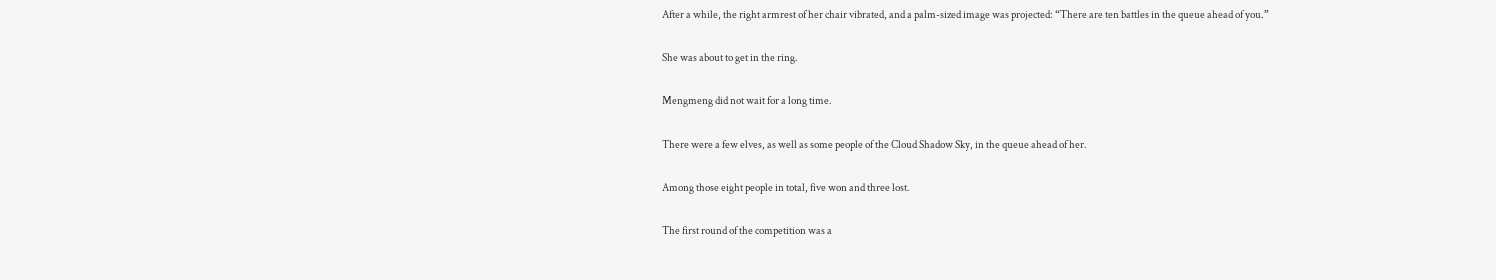After a while, the right armrest of her chair vibrated, and a palm-sized image was projected: “There are ten battles in the queue ahead of you.”

She was about to get in the ring.

Mengmeng did not wait for a long time.

There were a few elves, as well as some people of the Cloud Shadow Sky, in the queue ahead of her.

Among those eight people in total, five won and three lost.

The first round of the competition was a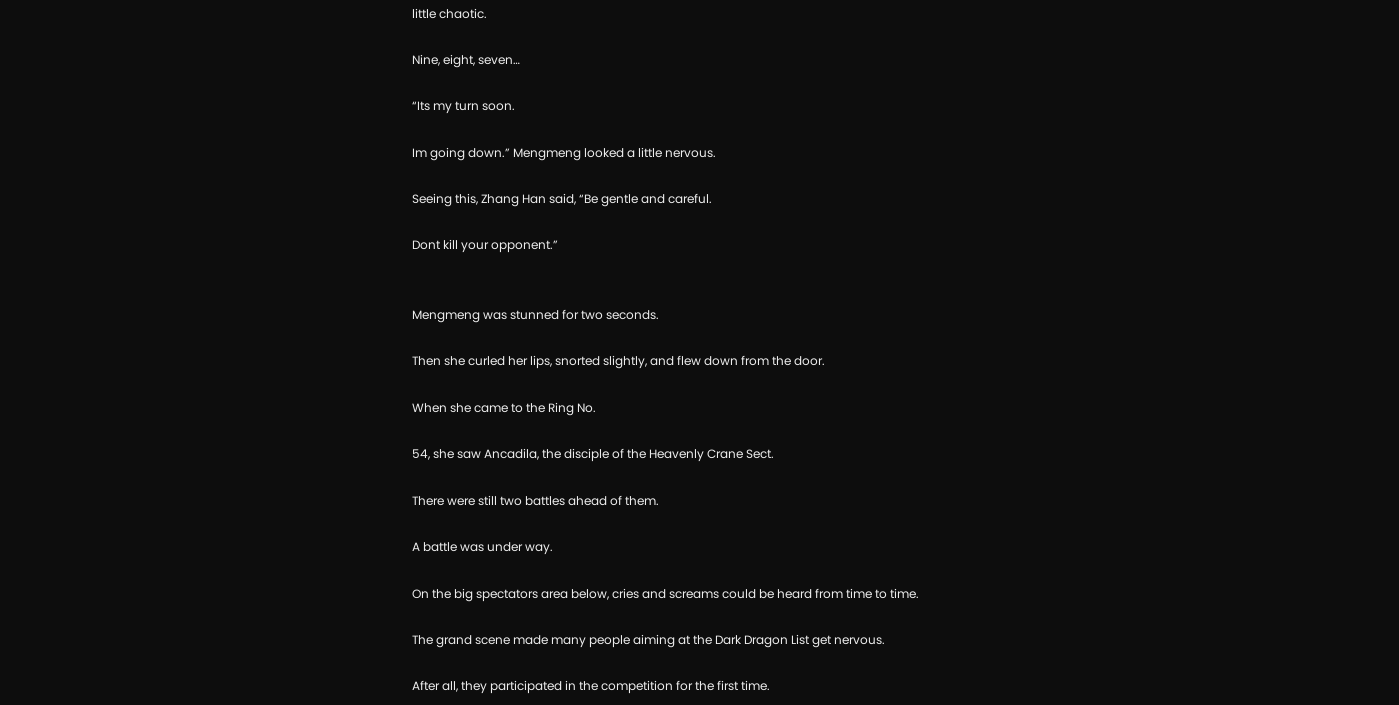little chaotic.

Nine, eight, seven…

“Its my turn soon.

Im going down.” Mengmeng looked a little nervous.

Seeing this, Zhang Han said, “Be gentle and careful.

Dont kill your opponent.”


Mengmeng was stunned for two seconds.

Then she curled her lips, snorted slightly, and flew down from the door.

When she came to the Ring No.

54, she saw Ancadila, the disciple of the Heavenly Crane Sect.

There were still two battles ahead of them.

A battle was under way.

On the big spectators area below, cries and screams could be heard from time to time.

The grand scene made many people aiming at the Dark Dragon List get nervous.

After all, they participated in the competition for the first time.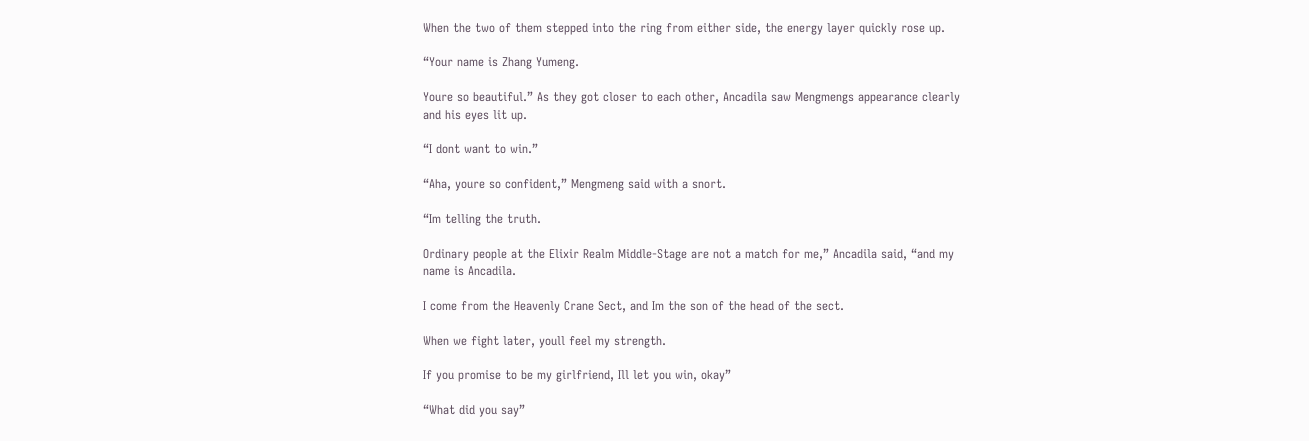When the two of them stepped into the ring from either side, the energy layer quickly rose up.

“Your name is Zhang Yumeng.

Youre so beautiful.” As they got closer to each other, Ancadila saw Mengmengs appearance clearly and his eyes lit up.

“I dont want to win.”

“Aha, youre so confident,” Mengmeng said with a snort.

“Im telling the truth.

Ordinary people at the Elixir Realm Middle-Stage are not a match for me,” Ancadila said, “and my name is Ancadila.

I come from the Heavenly Crane Sect, and Im the son of the head of the sect.

When we fight later, youll feel my strength.

If you promise to be my girlfriend, Ill let you win, okay”

“What did you say”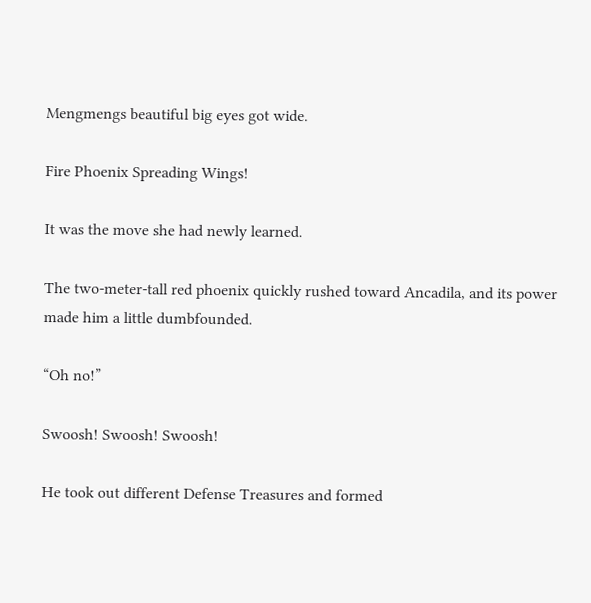Mengmengs beautiful big eyes got wide.

Fire Phoenix Spreading Wings!

It was the move she had newly learned.

The two-meter-tall red phoenix quickly rushed toward Ancadila, and its power made him a little dumbfounded.

“Oh no!”

Swoosh! Swoosh! Swoosh!

He took out different Defense Treasures and formed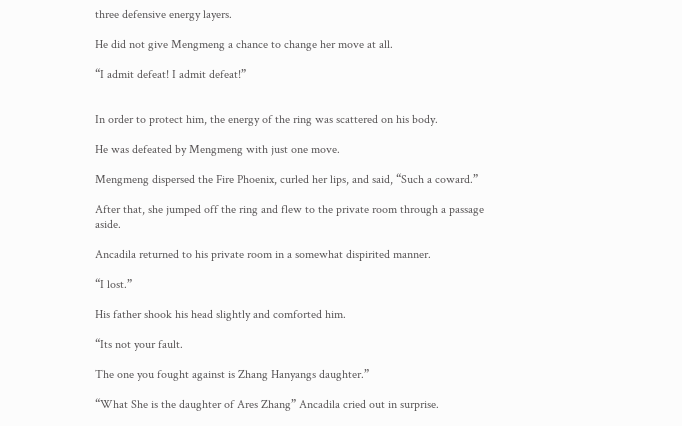three defensive energy layers.

He did not give Mengmeng a chance to change her move at all.

“I admit defeat! I admit defeat!”


In order to protect him, the energy of the ring was scattered on his body.

He was defeated by Mengmeng with just one move.

Mengmeng dispersed the Fire Phoenix, curled her lips, and said, “Such a coward.”

After that, she jumped off the ring and flew to the private room through a passage aside.

Ancadila returned to his private room in a somewhat dispirited manner.

“I lost.”

His father shook his head slightly and comforted him.

“Its not your fault.

The one you fought against is Zhang Hanyangs daughter.”

“What She is the daughter of Ares Zhang” Ancadila cried out in surprise.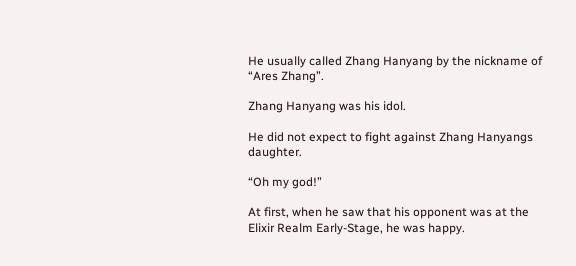He usually called Zhang Hanyang by the nickname of “Ares Zhang”.

Zhang Hanyang was his idol.

He did not expect to fight against Zhang Hanyangs daughter.

“Oh my god!”

At first, when he saw that his opponent was at the Elixir Realm Early-Stage, he was happy.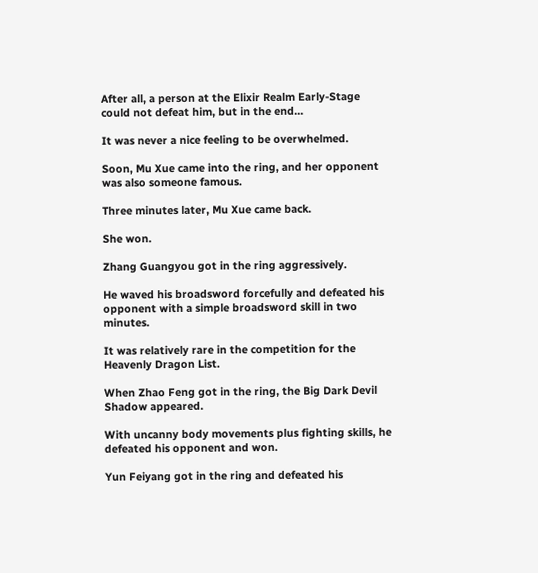After all, a person at the Elixir Realm Early-Stage could not defeat him, but in the end…

It was never a nice feeling to be overwhelmed.

Soon, Mu Xue came into the ring, and her opponent was also someone famous.

Three minutes later, Mu Xue came back.

She won.

Zhang Guangyou got in the ring aggressively.

He waved his broadsword forcefully and defeated his opponent with a simple broadsword skill in two minutes.

It was relatively rare in the competition for the Heavenly Dragon List.

When Zhao Feng got in the ring, the Big Dark Devil Shadow appeared.

With uncanny body movements plus fighting skills, he defeated his opponent and won.

Yun Feiyang got in the ring and defeated his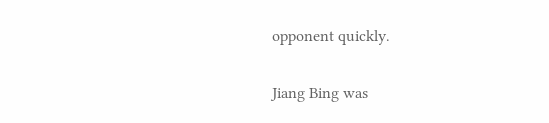opponent quickly.

Jiang Bing was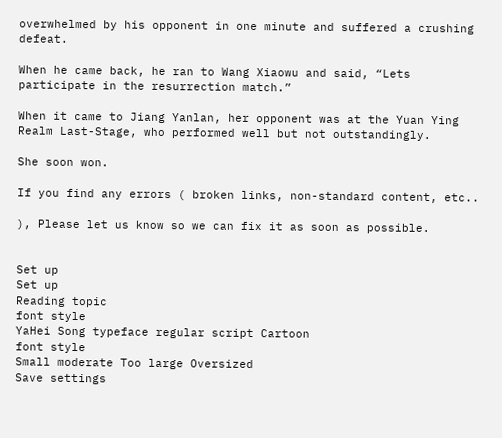overwhelmed by his opponent in one minute and suffered a crushing defeat.

When he came back, he ran to Wang Xiaowu and said, “Lets participate in the resurrection match.”

When it came to Jiang Yanlan, her opponent was at the Yuan Ying Realm Last-Stage, who performed well but not outstandingly.

She soon won.

If you find any errors ( broken links, non-standard content, etc..

), Please let us know so we can fix it as soon as possible.


Set up
Set up
Reading topic
font style
YaHei Song typeface regular script Cartoon
font style
Small moderate Too large Oversized
Save settings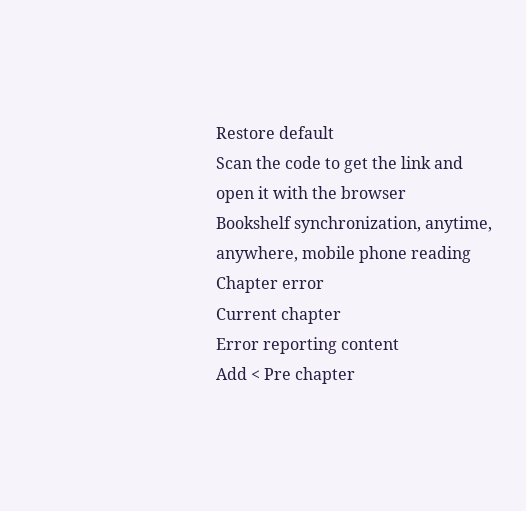Restore default
Scan the code to get the link and open it with the browser
Bookshelf synchronization, anytime, anywhere, mobile phone reading
Chapter error
Current chapter
Error reporting content
Add < Pre chapter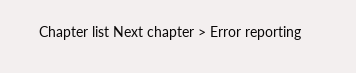Chapter list Next chapter > Error reporting